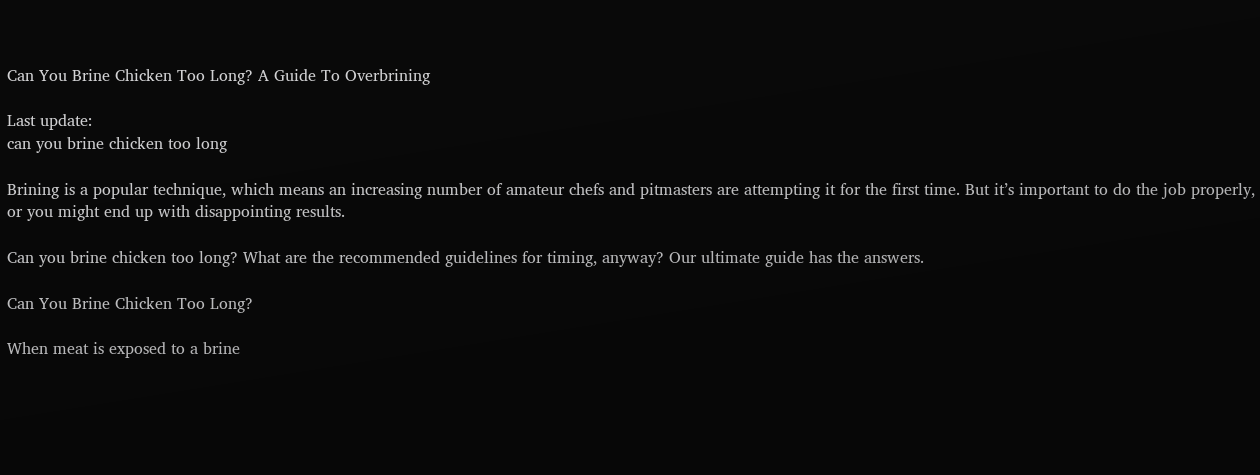Can You Brine Chicken Too Long? A Guide To Overbrining

Last update:
can you brine chicken too long

Brining is a popular technique, which means an increasing number of amateur chefs and pitmasters are attempting it for the first time. But it’s important to do the job properly, or you might end up with disappointing results.

Can you brine chicken too long? What are the recommended guidelines for timing, anyway? Our ultimate guide has the answers.

Can You Brine Chicken Too Long?

When meat is exposed to a brine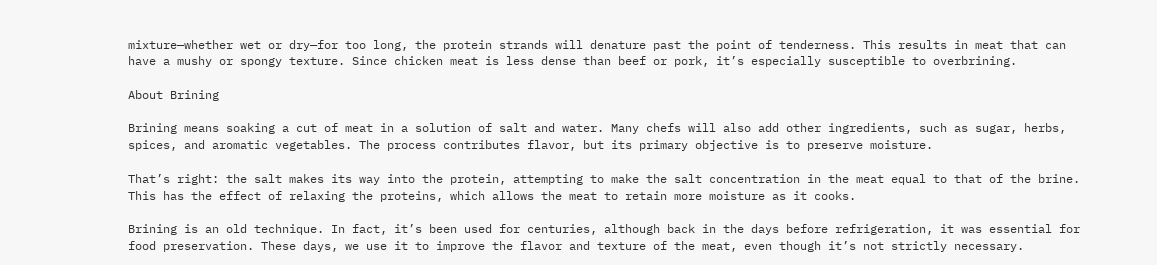mixture—whether wet or dry—for too long, the protein strands will denature past the point of tenderness. This results in meat that can have a mushy or spongy texture. Since chicken meat is less dense than beef or pork, it’s especially susceptible to overbrining.

About Brining

Brining means soaking a cut of meat in a solution of salt and water. Many chefs will also add other ingredients, such as sugar, herbs, spices, and aromatic vegetables. The process contributes flavor, but its primary objective is to preserve moisture.

That’s right: the salt makes its way into the protein, attempting to make the salt concentration in the meat equal to that of the brine. This has the effect of relaxing the proteins, which allows the meat to retain more moisture as it cooks.

Brining is an old technique. In fact, it’s been used for centuries, although back in the days before refrigeration, it was essential for food preservation. These days, we use it to improve the flavor and texture of the meat, even though it’s not strictly necessary.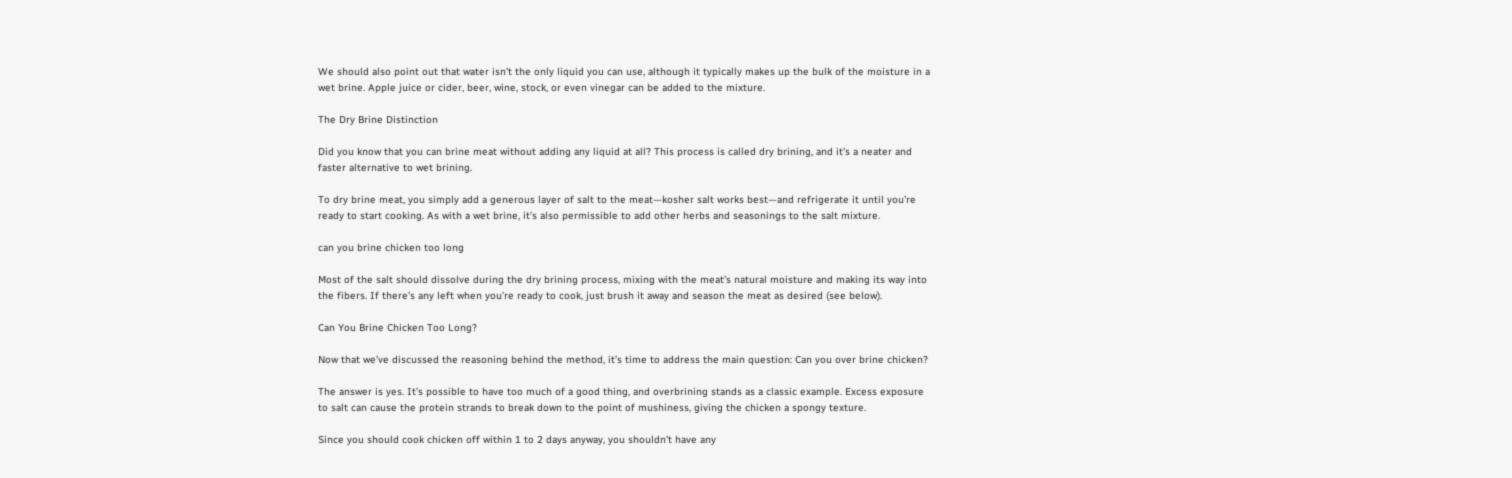We should also point out that water isn’t the only liquid you can use, although it typically makes up the bulk of the moisture in a wet brine. Apple juice or cider, beer, wine, stock, or even vinegar can be added to the mixture.

The Dry Brine Distinction

Did you know that you can brine meat without adding any liquid at all? This process is called dry brining, and it’s a neater and faster alternative to wet brining.

To dry brine meat, you simply add a generous layer of salt to the meat—kosher salt works best—and refrigerate it until you’re ready to start cooking. As with a wet brine, it’s also permissible to add other herbs and seasonings to the salt mixture.

can you brine chicken too long

Most of the salt should dissolve during the dry brining process, mixing with the meat’s natural moisture and making its way into the fibers. If there’s any left when you’re ready to cook, just brush it away and season the meat as desired (see below).

Can You Brine Chicken Too Long?

Now that we’ve discussed the reasoning behind the method, it’s time to address the main question: Can you over brine chicken?

The answer is yes. It’s possible to have too much of a good thing, and overbrining stands as a classic example. Excess exposure to salt can cause the protein strands to break down to the point of mushiness, giving the chicken a spongy texture.

Since you should cook chicken off within 1 to 2 days anyway, you shouldn’t have any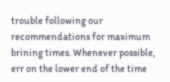trouble following our recommendations for maximum brining times. Whenever possible, err on the lower end of the time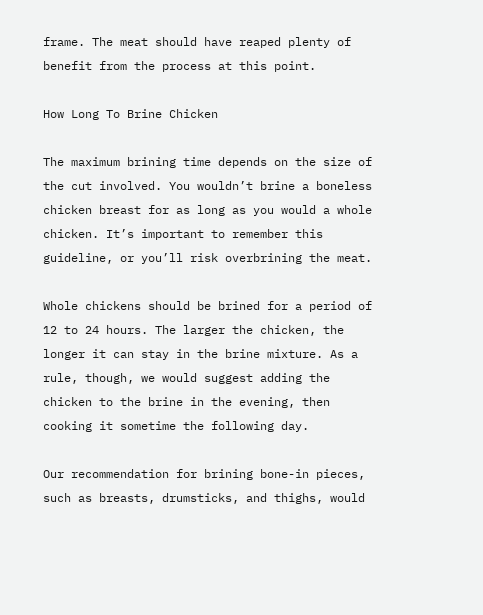frame. The meat should have reaped plenty of benefit from the process at this point.

How Long To Brine Chicken

The maximum brining time depends on the size of the cut involved. You wouldn’t brine a boneless chicken breast for as long as you would a whole chicken. It’s important to remember this guideline, or you’ll risk overbrining the meat.

Whole chickens should be brined for a period of 12 to 24 hours. The larger the chicken, the longer it can stay in the brine mixture. As a rule, though, we would suggest adding the chicken to the brine in the evening, then cooking it sometime the following day.

Our recommendation for brining bone-in pieces, such as breasts, drumsticks, and thighs, would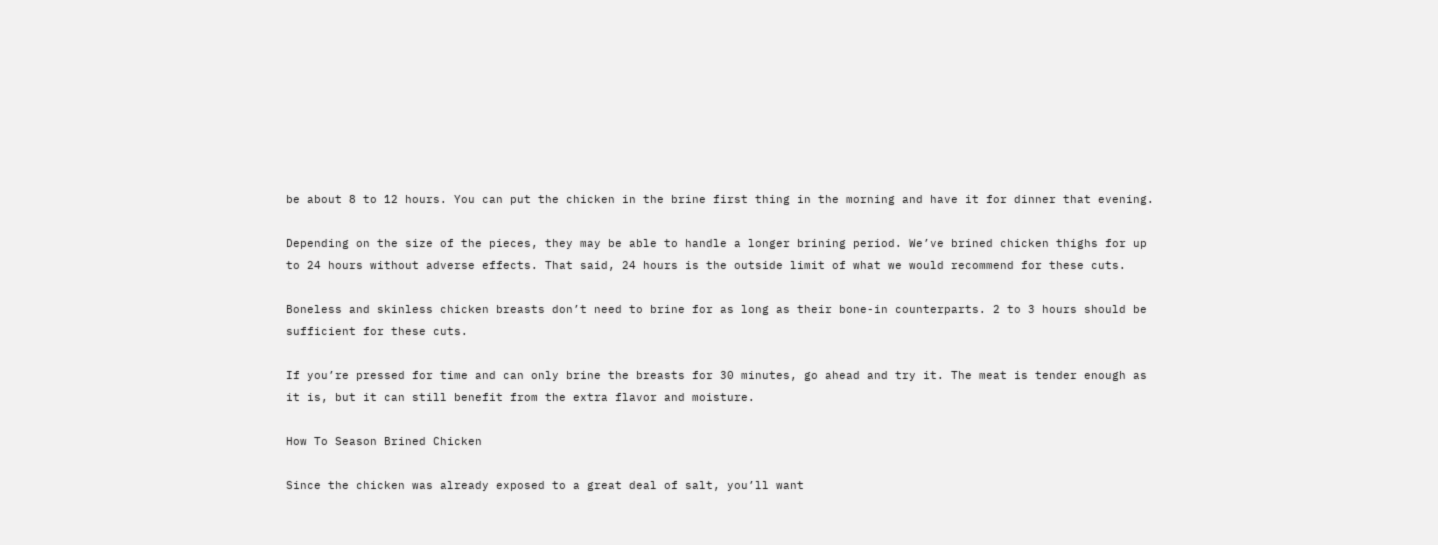be about 8 to 12 hours. You can put the chicken in the brine first thing in the morning and have it for dinner that evening.

Depending on the size of the pieces, they may be able to handle a longer brining period. We’ve brined chicken thighs for up to 24 hours without adverse effects. That said, 24 hours is the outside limit of what we would recommend for these cuts.

Boneless and skinless chicken breasts don’t need to brine for as long as their bone-in counterparts. 2 to 3 hours should be sufficient for these cuts.

If you’re pressed for time and can only brine the breasts for 30 minutes, go ahead and try it. The meat is tender enough as it is, but it can still benefit from the extra flavor and moisture.

How To Season Brined Chicken

Since the chicken was already exposed to a great deal of salt, you’ll want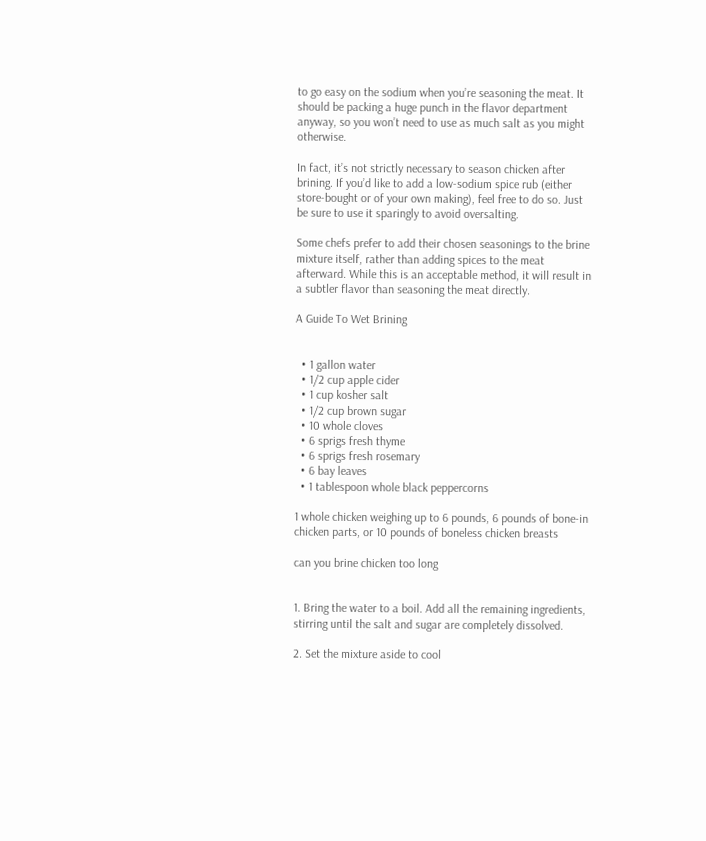to go easy on the sodium when you’re seasoning the meat. It should be packing a huge punch in the flavor department anyway, so you won’t need to use as much salt as you might otherwise.

In fact, it’s not strictly necessary to season chicken after brining. If you’d like to add a low-sodium spice rub (either store-bought or of your own making), feel free to do so. Just be sure to use it sparingly to avoid oversalting.

Some chefs prefer to add their chosen seasonings to the brine mixture itself, rather than adding spices to the meat afterward. While this is an acceptable method, it will result in a subtler flavor than seasoning the meat directly.

A Guide To Wet Brining


  • 1 gallon water
  • 1/2 cup apple cider
  • 1 cup kosher salt
  • 1/2 cup brown sugar
  • 10 whole cloves
  • 6 sprigs fresh thyme
  • 6 sprigs fresh rosemary
  • 6 bay leaves
  • 1 tablespoon whole black peppercorns

1 whole chicken weighing up to 6 pounds, 6 pounds of bone-in chicken parts, or 10 pounds of boneless chicken breasts

can you brine chicken too long


1. Bring the water to a boil. Add all the remaining ingredients, stirring until the salt and sugar are completely dissolved.

2. Set the mixture aside to cool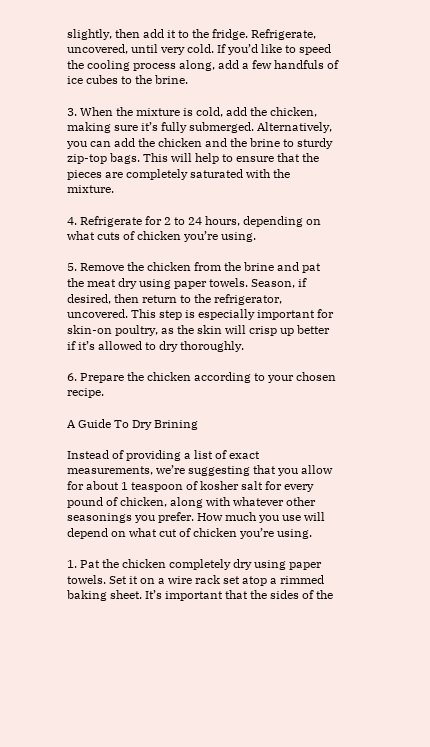slightly, then add it to the fridge. Refrigerate, uncovered, until very cold. If you’d like to speed the cooling process along, add a few handfuls of ice cubes to the brine.

3. When the mixture is cold, add the chicken, making sure it’s fully submerged. Alternatively, you can add the chicken and the brine to sturdy zip-top bags. This will help to ensure that the pieces are completely saturated with the mixture.

4. Refrigerate for 2 to 24 hours, depending on what cuts of chicken you’re using.

5. Remove the chicken from the brine and pat the meat dry using paper towels. Season, if desired, then return to the refrigerator, uncovered. This step is especially important for skin-on poultry, as the skin will crisp up better if it’s allowed to dry thoroughly.

6. Prepare the chicken according to your chosen recipe.

A Guide To Dry Brining

Instead of providing a list of exact measurements, we’re suggesting that you allow for about 1 teaspoon of kosher salt for every pound of chicken, along with whatever other seasonings you prefer. How much you use will depend on what cut of chicken you’re using.

1. Pat the chicken completely dry using paper towels. Set it on a wire rack set atop a rimmed baking sheet. It’s important that the sides of the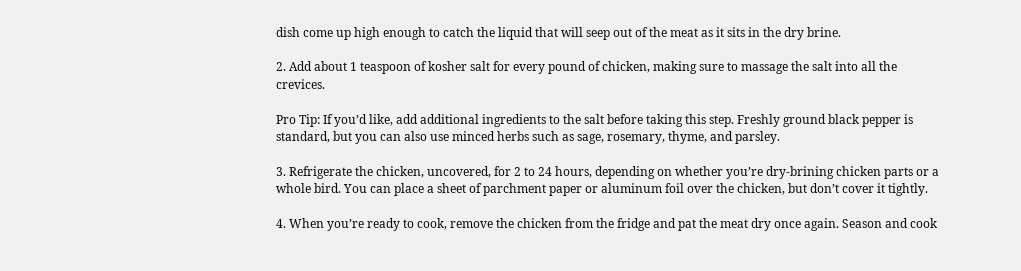dish come up high enough to catch the liquid that will seep out of the meat as it sits in the dry brine.

2. Add about 1 teaspoon of kosher salt for every pound of chicken, making sure to massage the salt into all the crevices.

Pro Tip: If you’d like, add additional ingredients to the salt before taking this step. Freshly ground black pepper is standard, but you can also use minced herbs such as sage, rosemary, thyme, and parsley.

3. Refrigerate the chicken, uncovered, for 2 to 24 hours, depending on whether you’re dry-brining chicken parts or a whole bird. You can place a sheet of parchment paper or aluminum foil over the chicken, but don’t cover it tightly.

4. When you’re ready to cook, remove the chicken from the fridge and pat the meat dry once again. Season and cook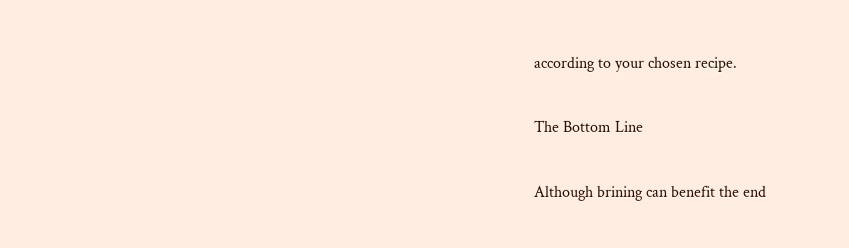according to your chosen recipe.

The Bottom Line

Although brining can benefit the end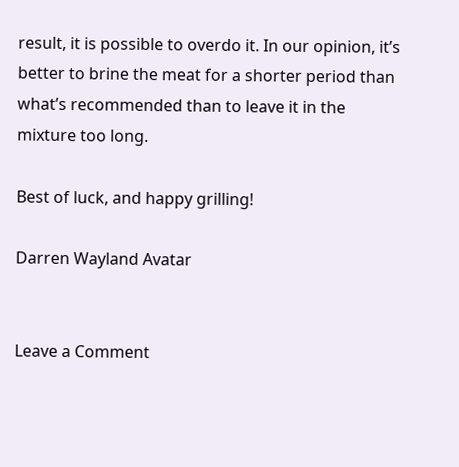result, it is possible to overdo it. In our opinion, it’s better to brine the meat for a shorter period than what’s recommended than to leave it in the mixture too long.

Best of luck, and happy grilling!

Darren Wayland Avatar


Leave a Comment